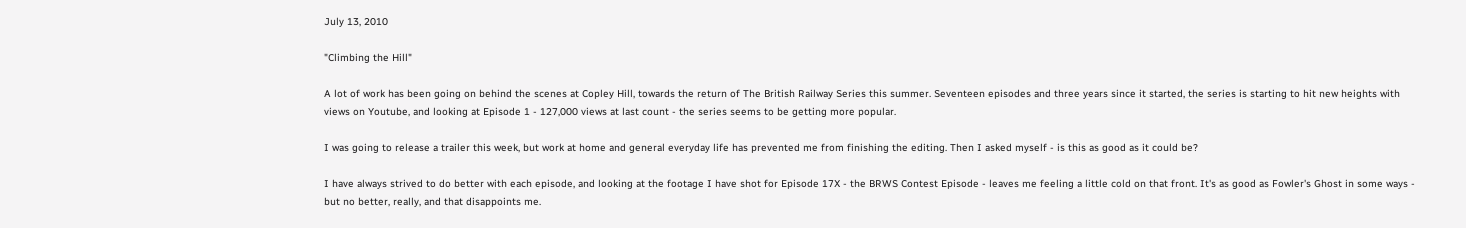July 13, 2010

"Climbing the Hill"

A lot of work has been going on behind the scenes at Copley Hill, towards the return of The British Railway Series this summer. Seventeen episodes and three years since it started, the series is starting to hit new heights with views on Youtube, and looking at Episode 1 - 127,000 views at last count - the series seems to be getting more popular.

I was going to release a trailer this week, but work at home and general everyday life has prevented me from finishing the editing. Then I asked myself - is this as good as it could be?

I have always strived to do better with each episode, and looking at the footage I have shot for Episode 17X - the BRWS Contest Episode - leaves me feeling a little cold on that front. It's as good as Fowler's Ghost in some ways - but no better, really, and that disappoints me.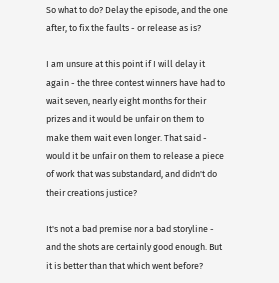So what to do? Delay the episode, and the one after, to fix the faults - or release as is?

I am unsure at this point if I will delay it again - the three contest winners have had to wait seven, nearly eight months for their prizes and it would be unfair on them to make them wait even longer. That said - would it be unfair on them to release a piece of work that was substandard, and didn't do their creations justice?

It's not a bad premise nor a bad storyline - and the shots are certainly good enough. But it is better than that which went before?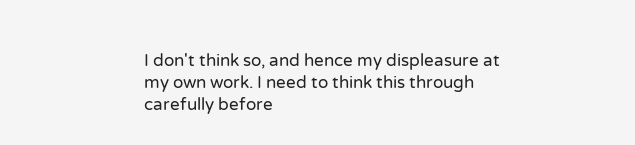I don't think so, and hence my displeasure at my own work. I need to think this through carefully before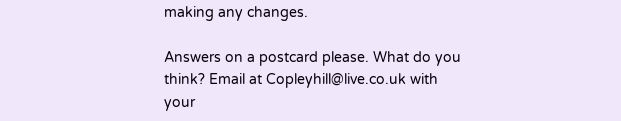making any changes.

Answers on a postcard please. What do you think? Email at Copleyhill@live.co.uk with your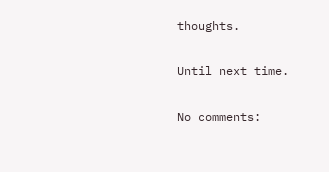thoughts.

Until next time.

No comments: